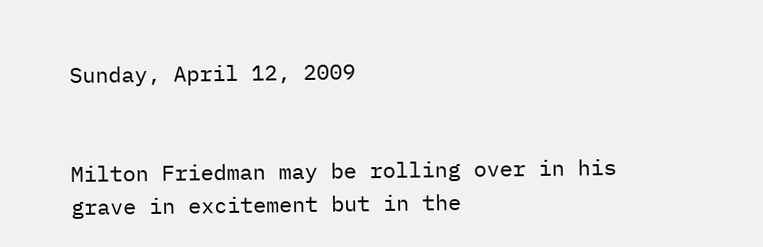Sunday, April 12, 2009


Milton Friedman may be rolling over in his grave in excitement but in the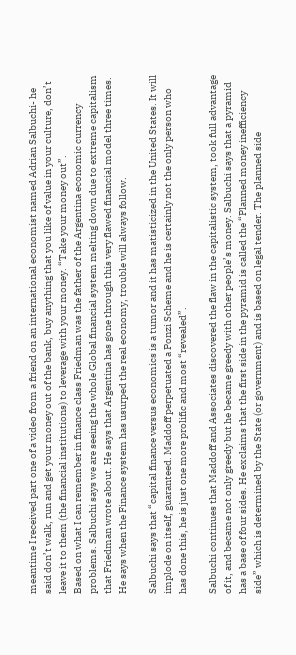meantime I received part one of a video from a friend on an international economist named Adrian Salbuchi- he said don’t walk, run and get your money out of the bank, buy anything that you like of value in your culture, don’t leave it to them (the financial institutions) to leverage with your money. “Take your money out”.
Based on what I can remember in finance class Friedman was the father of the Argentina economic currency problems. Salbuchi says we are seeing the whole Global financial system melting down due to extreme capitalism that Friedman wrote about. He says that Argentina has gone through this very flawed financial model three times. He says when the Finance system has usurped the real economy, trouble will always follow.

Salbuchi says that “capital finance versus economics is a tumor and it has matisticized in the United States. It will implode on itself, guaranteed. Maddoff perpetuated a Ponzi Scheme and he is certainly not the only person who has done this, he is just one more prolific and most “revealed”.

Salbuchi continues that Maddoff and Associates discovered the flaw in the capitalistic system, took full advantage of it, and became not only greedy but he became greedy with other people’s money. Salbuchi says that a pyramid has a base of four sides. He exclaims that the first side in the pyramid is called the “Planned money inefficiency side” which is determined by the State (or government) and is based on legal tender. The planned side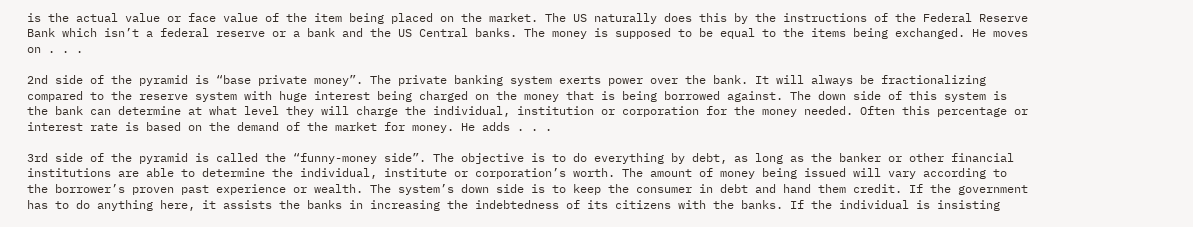is the actual value or face value of the item being placed on the market. The US naturally does this by the instructions of the Federal Reserve Bank which isn’t a federal reserve or a bank and the US Central banks. The money is supposed to be equal to the items being exchanged. He moves on . . .

2nd side of the pyramid is “base private money”. The private banking system exerts power over the bank. It will always be fractionalizing compared to the reserve system with huge interest being charged on the money that is being borrowed against. The down side of this system is the bank can determine at what level they will charge the individual, institution or corporation for the money needed. Often this percentage or interest rate is based on the demand of the market for money. He adds . . .

3rd side of the pyramid is called the “funny-money side”. The objective is to do everything by debt, as long as the banker or other financial institutions are able to determine the individual, institute or corporation’s worth. The amount of money being issued will vary according to the borrower’s proven past experience or wealth. The system’s down side is to keep the consumer in debt and hand them credit. If the government has to do anything here, it assists the banks in increasing the indebtedness of its citizens with the banks. If the individual is insisting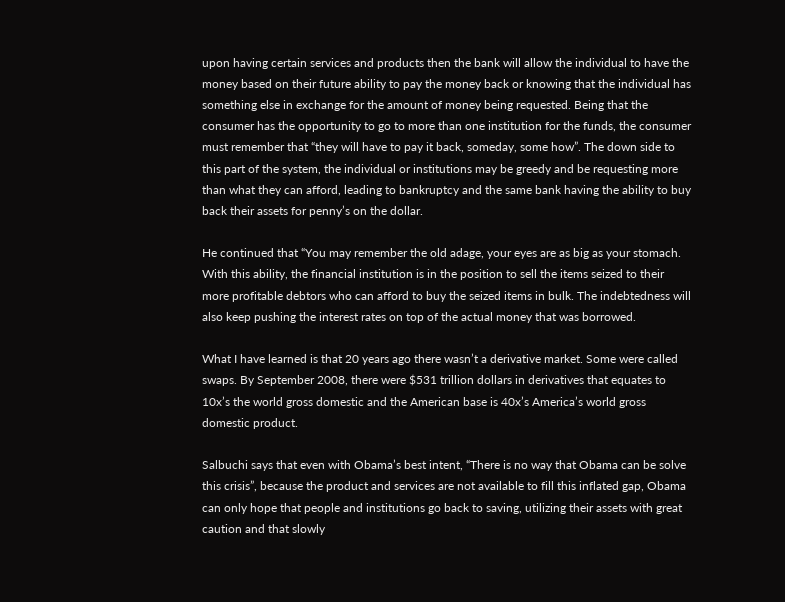upon having certain services and products then the bank will allow the individual to have the money based on their future ability to pay the money back or knowing that the individual has something else in exchange for the amount of money being requested. Being that the consumer has the opportunity to go to more than one institution for the funds, the consumer must remember that “they will have to pay it back, someday, some how”. The down side to this part of the system, the individual or institutions may be greedy and be requesting more than what they can afford, leading to bankruptcy and the same bank having the ability to buy back their assets for penny’s on the dollar.

He continued that “You may remember the old adage, your eyes are as big as your stomach. With this ability, the financial institution is in the position to sell the items seized to their more profitable debtors who can afford to buy the seized items in bulk. The indebtedness will also keep pushing the interest rates on top of the actual money that was borrowed.

What I have learned is that 20 years ago there wasn’t a derivative market. Some were called swaps. By September 2008, there were $531 trillion dollars in derivatives that equates to 10x’s the world gross domestic and the American base is 40x’s America’s world gross domestic product.

Salbuchi says that even with Obama’s best intent, “There is no way that Obama can be solve this crisis”, because the product and services are not available to fill this inflated gap, Obama can only hope that people and institutions go back to saving, utilizing their assets with great caution and that slowly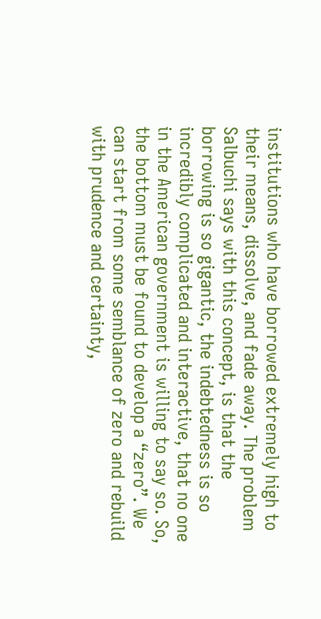institutions who have borrowed extremely high to their means, dissolve, and fade away. The problem Salbuchi says with this concept, is that the borrowing is so gigantic, the indebtedness is so incredibly complicated and interactive, that no one in the American government is willing to say so. So, the bottom must be found to develop a “zero”. We can start from some semblance of zero and rebuild with prudence and certainty,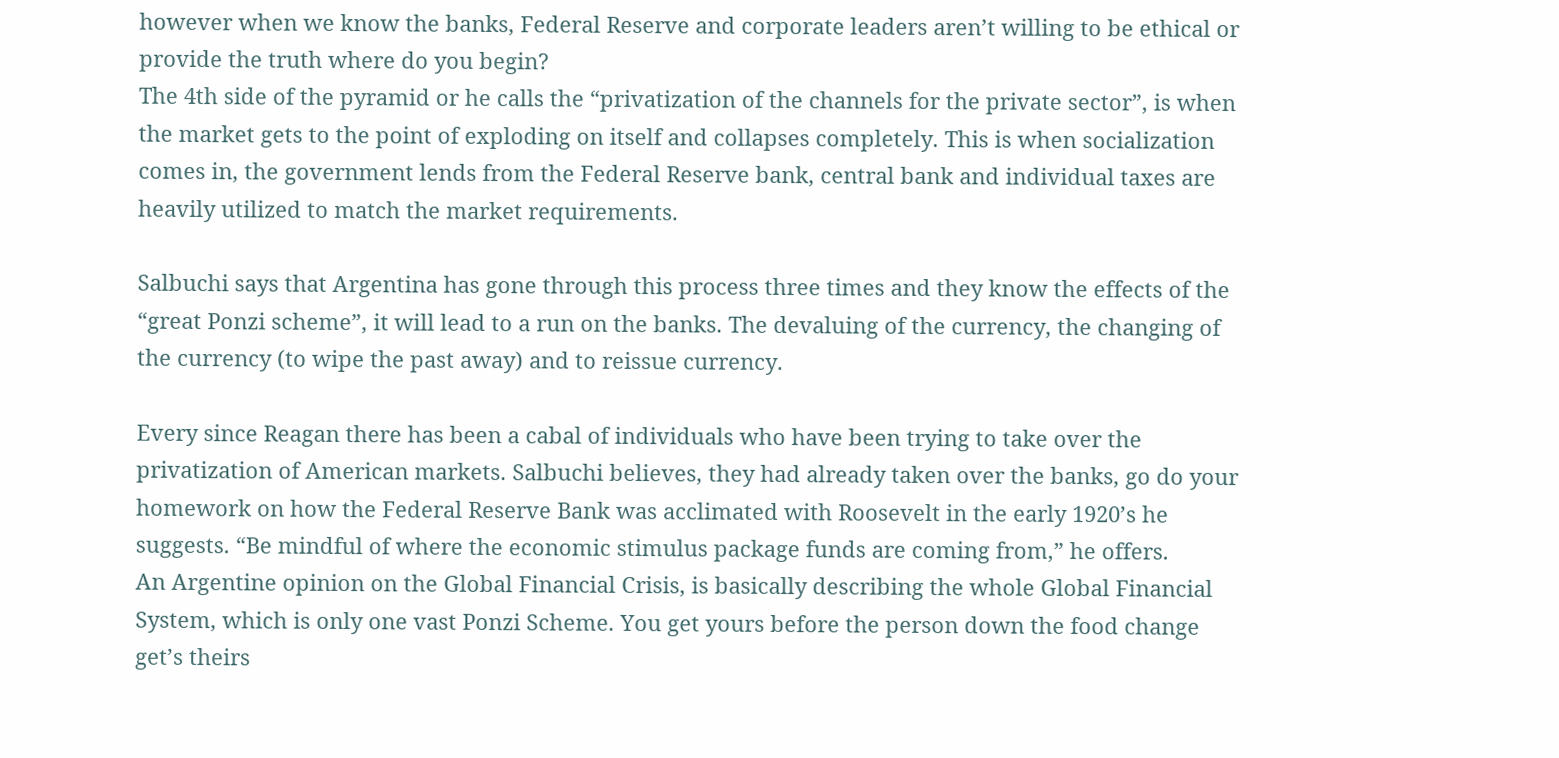however when we know the banks, Federal Reserve and corporate leaders aren’t willing to be ethical or provide the truth where do you begin?
The 4th side of the pyramid or he calls the “privatization of the channels for the private sector”, is when the market gets to the point of exploding on itself and collapses completely. This is when socialization comes in, the government lends from the Federal Reserve bank, central bank and individual taxes are heavily utilized to match the market requirements.

Salbuchi says that Argentina has gone through this process three times and they know the effects of the “great Ponzi scheme”, it will lead to a run on the banks. The devaluing of the currency, the changing of the currency (to wipe the past away) and to reissue currency.

Every since Reagan there has been a cabal of individuals who have been trying to take over the privatization of American markets. Salbuchi believes, they had already taken over the banks, go do your homework on how the Federal Reserve Bank was acclimated with Roosevelt in the early 1920’s he suggests. “Be mindful of where the economic stimulus package funds are coming from,” he offers.
An Argentine opinion on the Global Financial Crisis, is basically describing the whole Global Financial System, which is only one vast Ponzi Scheme. You get yours before the person down the food change get’s theirs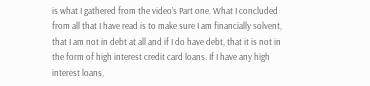is what I gathered from the video’s Part one. What I concluded from all that I have read is to make sure I am financially solvent, that I am not in debt at all and if I do have debt, that it is not in the form of high interest credit card loans. If I have any high interest loans,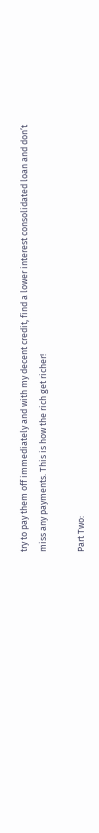try to pay them off immediately and with my decent credit, find a lower interest consolidated loan and don’t miss any payments. This is how the rich get richer!

Part Two: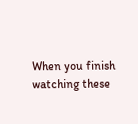When you finish watching these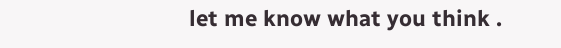let me know what you think .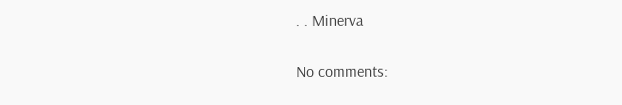. . Minerva

No comments: